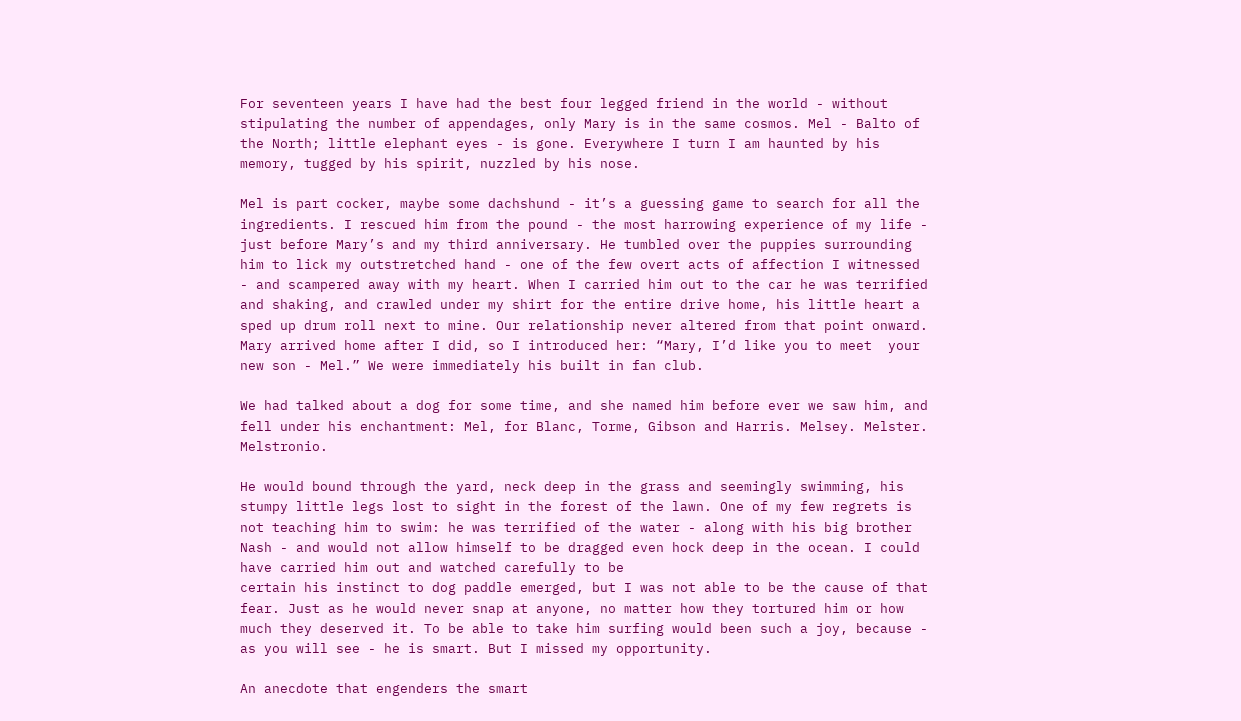For seventeen years I have had the best four legged friend in the world - without stipulating the number of appendages, only Mary is in the same cosmos. Mel - Balto of the North; little elephant eyes - is gone. Everywhere I turn I am haunted by his memory, tugged by his spirit, nuzzled by his nose.

Mel is part cocker, maybe some dachshund - it’s a guessing game to search for all the ingredients. I rescued him from the pound - the most harrowing experience of my life - just before Mary’s and my third anniversary. He tumbled over the puppies surrounding him to lick my outstretched hand - one of the few overt acts of affection I witnessed - and scampered away with my heart. When I carried him out to the car he was terrified and shaking, and crawled under my shirt for the entire drive home, his little heart a sped up drum roll next to mine. Our relationship never altered from that point onward. Mary arrived home after I did, so I introduced her: “Mary, I’d like you to meet  your new son - Mel.” We were immediately his built in fan club.

We had talked about a dog for some time, and she named him before ever we saw him, and fell under his enchantment: Mel, for Blanc, Torme, Gibson and Harris. Melsey. Melster. Melstronio.

He would bound through the yard, neck deep in the grass and seemingly swimming, his stumpy little legs lost to sight in the forest of the lawn. One of my few regrets is not teaching him to swim: he was terrified of the water - along with his big brother Nash - and would not allow himself to be dragged even hock deep in the ocean. I could have carried him out and watched carefully to be
certain his instinct to dog paddle emerged, but I was not able to be the cause of that fear. Just as he would never snap at anyone, no matter how they tortured him or how much they deserved it. To be able to take him surfing would been such a joy, because - as you will see - he is smart. But I missed my opportunity.

An anecdote that engenders the smart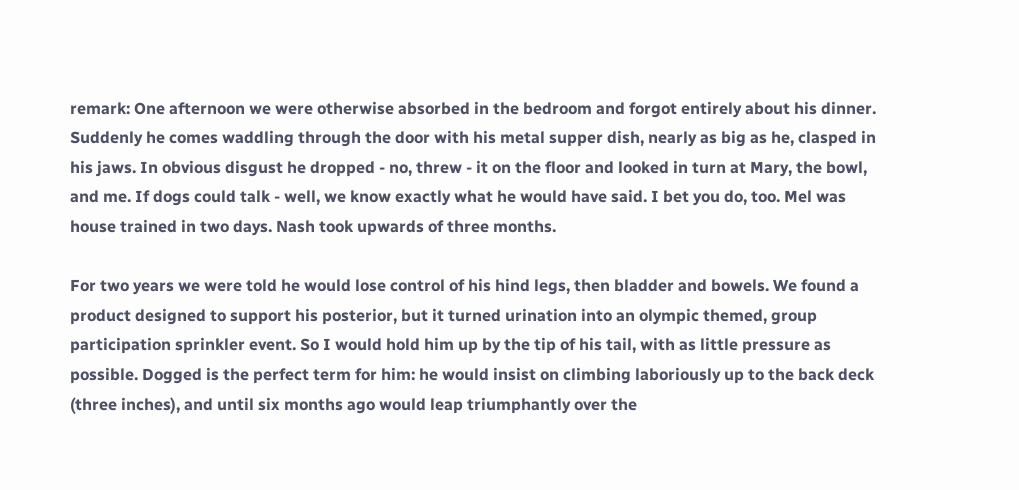remark: One afternoon we were otherwise absorbed in the bedroom and forgot entirely about his dinner. Suddenly he comes waddling through the door with his metal supper dish, nearly as big as he, clasped in his jaws. In obvious disgust he dropped - no, threw - it on the floor and looked in turn at Mary, the bowl, and me. If dogs could talk - well, we know exactly what he would have said. I bet you do, too. Mel was house trained in two days. Nash took upwards of three months.

For two years we were told he would lose control of his hind legs, then bladder and bowels. We found a product designed to support his posterior, but it turned urination into an olympic themed, group participation sprinkler event. So I would hold him up by the tip of his tail, with as little pressure as possible. Dogged is the perfect term for him: he would insist on climbing laboriously up to the back deck (three inches), and until six months ago would leap triumphantly over the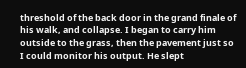threshold of the back door in the grand finale of his walk, and collapse. I began to carry him outside to the grass, then the pavement just so I could monitor his output. He slept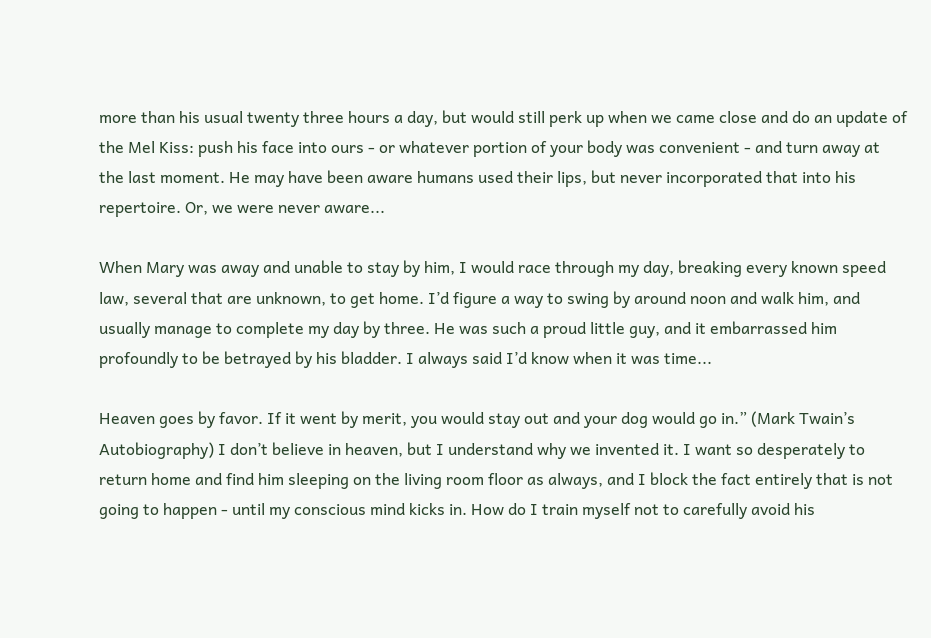more than his usual twenty three hours a day, but would still perk up when we came close and do an update of the Mel Kiss: push his face into ours - or whatever portion of your body was convenient - and turn away at the last moment. He may have been aware humans used their lips, but never incorporated that into his repertoire. Or, we were never aware...

When Mary was away and unable to stay by him, I would race through my day, breaking every known speed law, several that are unknown, to get home. I’d figure a way to swing by around noon and walk him, and usually manage to complete my day by three. He was such a proud little guy, and it embarrassed him profoundly to be betrayed by his bladder. I always said I’d know when it was time...

Heaven goes by favor. If it went by merit, you would stay out and your dog would go in.” (Mark Twain’s Autobiography) I don’t believe in heaven, but I understand why we invented it. I want so desperately to return home and find him sleeping on the living room floor as always, and I block the fact entirely that is not going to happen - until my conscious mind kicks in. How do I train myself not to carefully avoid his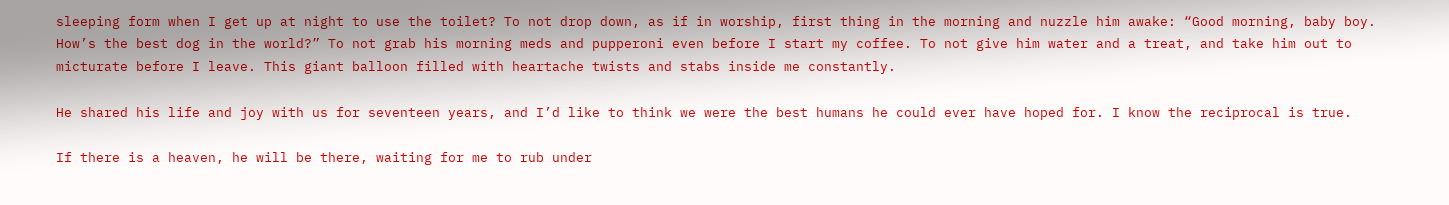sleeping form when I get up at night to use the toilet? To not drop down, as if in worship, first thing in the morning and nuzzle him awake: “Good morning, baby boy. How’s the best dog in the world?” To not grab his morning meds and pupperoni even before I start my coffee. To not give him water and a treat, and take him out to micturate before I leave. This giant balloon filled with heartache twists and stabs inside me constantly.

He shared his life and joy with us for seventeen years, and I’d like to think we were the best humans he could ever have hoped for. I know the reciprocal is true.

If there is a heaven, he will be there, waiting for me to rub under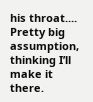his throat.... Pretty big assumption, thinking I’ll make it there.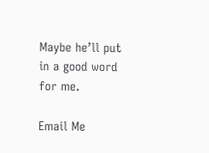Maybe he’ll put in a good word for me.

Email Me